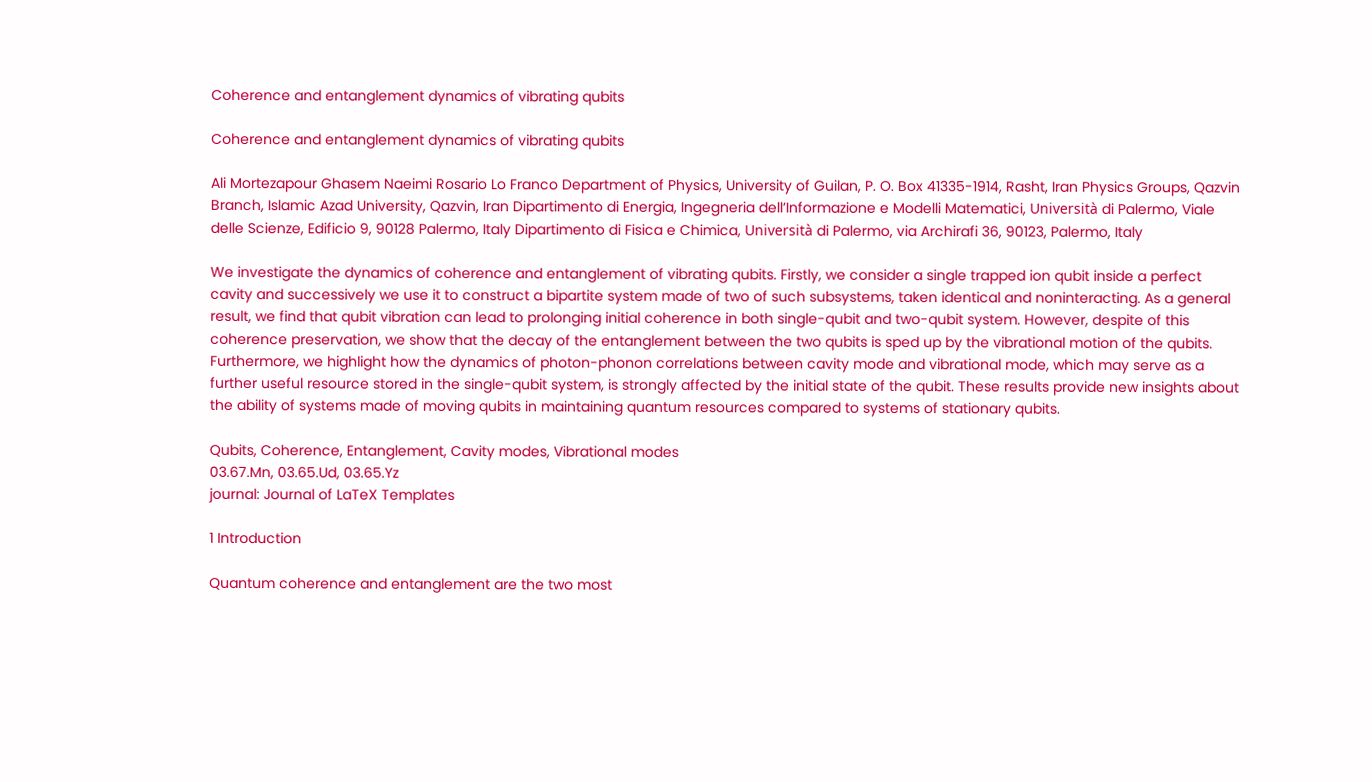Coherence and entanglement dynamics of vibrating qubits

Coherence and entanglement dynamics of vibrating qubits

Ali Mortezapour Ghasem Naeimi Rosario Lo Franco Department of Physics, University of Guilan, P. O. Box 41335-1914, Rasht, Iran Physics Groups, Qazvin Branch, Islamic Azad University, Qazvin, Iran Dipartimento di Energia, Ingegneria dell’Informazione e Modelli Matematici, Università di Palermo, Viale delle Scienze, Edificio 9, 90128 Palermo, Italy Dipartimento di Fisica e Chimica, Università di Palermo, via Archirafi 36, 90123, Palermo, Italy

We investigate the dynamics of coherence and entanglement of vibrating qubits. Firstly, we consider a single trapped ion qubit inside a perfect cavity and successively we use it to construct a bipartite system made of two of such subsystems, taken identical and noninteracting. As a general result, we find that qubit vibration can lead to prolonging initial coherence in both single-qubit and two-qubit system. However, despite of this coherence preservation, we show that the decay of the entanglement between the two qubits is sped up by the vibrational motion of the qubits. Furthermore, we highlight how the dynamics of photon-phonon correlations between cavity mode and vibrational mode, which may serve as a further useful resource stored in the single-qubit system, is strongly affected by the initial state of the qubit. These results provide new insights about the ability of systems made of moving qubits in maintaining quantum resources compared to systems of stationary qubits.

Qubits, Coherence, Entanglement, Cavity modes, Vibrational modes
03.67.Mn, 03.65.Ud, 03.65.Yz
journal: Journal of LaTeX Templates

1 Introduction

Quantum coherence and entanglement are the two most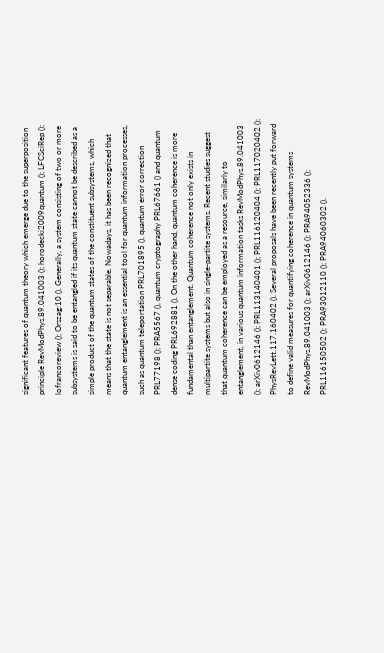significant features of quantum theory which emerge due to the superposition principle RevModPhys.89.041003 (); horodecki2009quantum (); LFCSciRep (); lofrancoreview (); Orszag:10 (). Generally, a system consisting of two or more subsystems is said to be entangled if its quantum state cannot be described as a simple product of the quantum states of the constituent subsystems, which means that the state is not separable. Nowadays, it has been recognized that quantum entanglement is an essential tool for quantum information processes, such as quantum teleportation PRL701895 (), quantum error correction PRL77198 (); PRA5567 (), quantum cryptography PRL67661 () and quantum dense coding PRL692881 (). On the other hand, quantum coherence is more fundamental than entanglement. Quantum coherence not only exists in multipartite systems but also in single-partite systems. Recent studies suggest that quantum coherence can be employed as a resource, similarly to entanglement, in various quantum information tasks RevModPhys.89.041003 (); arXiv0612146 (); PRL113140401 (); PRL116120404 (); PRL117020402 (); PhysRevLett.117.160402 (). Several proposals have been recently put forward to define valid measures for quantifying coherence in quantum systems RevModPhys.89.041003 (); arXiv0612146 (); PRA94052336 (); PRL116150502 (); PRA93012110 (); PRA94060302 ().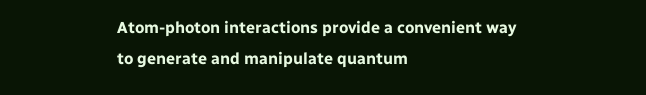Atom-photon interactions provide a convenient way to generate and manipulate quantum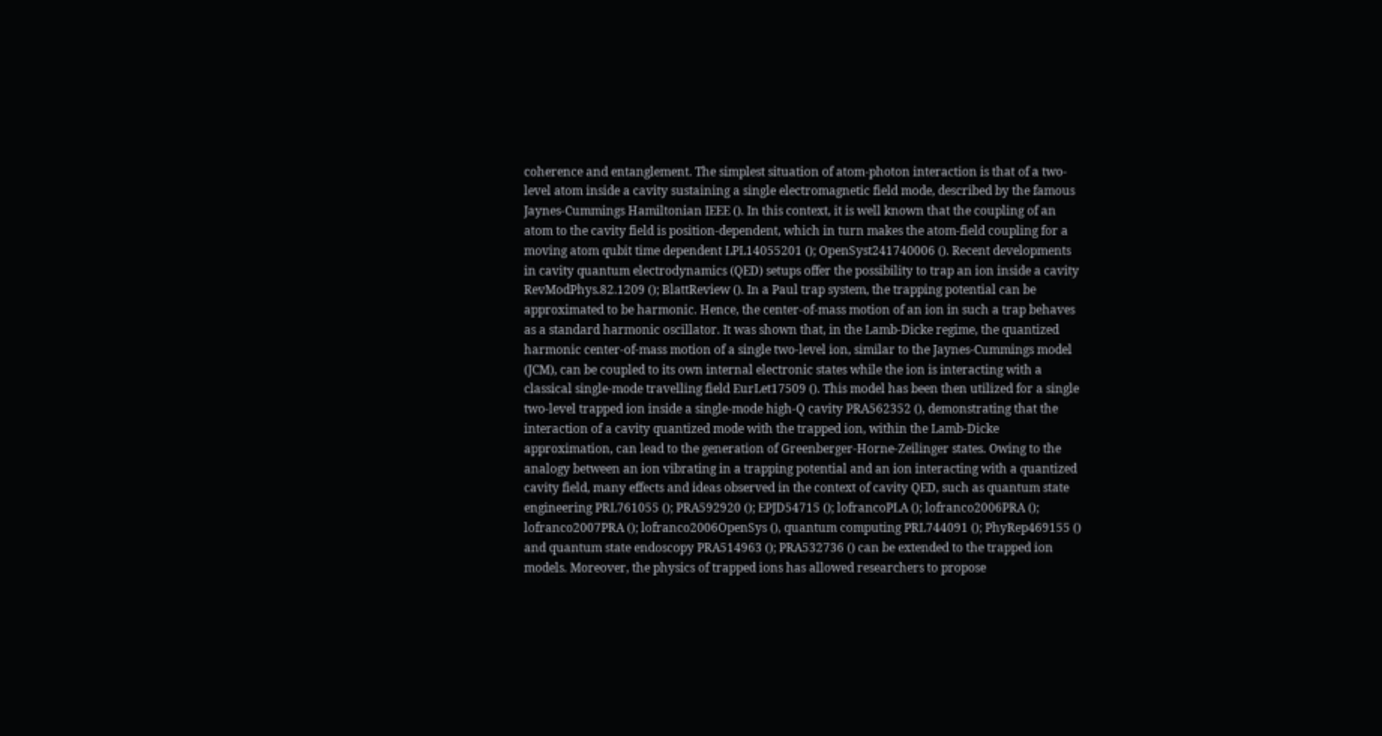coherence and entanglement. The simplest situation of atom-photon interaction is that of a two-level atom inside a cavity sustaining a single electromagnetic field mode, described by the famous Jaynes-Cummings Hamiltonian IEEE (). In this context, it is well known that the coupling of an atom to the cavity field is position-dependent, which in turn makes the atom-field coupling for a moving atom qubit time dependent LPL14055201 (); OpenSyst241740006 (). Recent developments in cavity quantum electrodynamics (QED) setups offer the possibility to trap an ion inside a cavity RevModPhys.82.1209 (); BlattReview (). In a Paul trap system, the trapping potential can be approximated to be harmonic. Hence, the center-of-mass motion of an ion in such a trap behaves as a standard harmonic oscillator. It was shown that, in the Lamb-Dicke regime, the quantized harmonic center-of-mass motion of a single two-level ion, similar to the Jaynes-Cummings model (JCM), can be coupled to its own internal electronic states while the ion is interacting with a classical single-mode travelling field EurLet17509 (). This model has been then utilized for a single two-level trapped ion inside a single-mode high-Q cavity PRA562352 (), demonstrating that the interaction of a cavity quantized mode with the trapped ion, within the Lamb-Dicke approximation, can lead to the generation of Greenberger-Horne-Zeilinger states. Owing to the analogy between an ion vibrating in a trapping potential and an ion interacting with a quantized cavity field, many effects and ideas observed in the context of cavity QED, such as quantum state engineering PRL761055 (); PRA592920 (); EPJD54715 (); lofrancoPLA (); lofranco2006PRA (); lofranco2007PRA (); lofranco2006OpenSys (), quantum computing PRL744091 (); PhyRep469155 () and quantum state endoscopy PRA514963 (); PRA532736 () can be extended to the trapped ion models. Moreover, the physics of trapped ions has allowed researchers to propose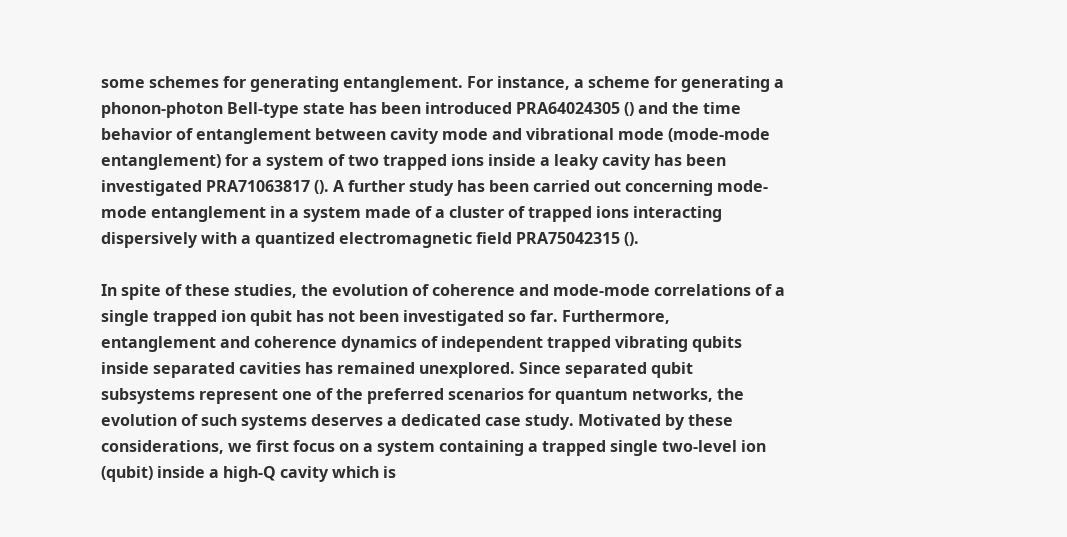some schemes for generating entanglement. For instance, a scheme for generating a phonon-photon Bell-type state has been introduced PRA64024305 () and the time behavior of entanglement between cavity mode and vibrational mode (mode-mode entanglement) for a system of two trapped ions inside a leaky cavity has been investigated PRA71063817 (). A further study has been carried out concerning mode-mode entanglement in a system made of a cluster of trapped ions interacting dispersively with a quantized electromagnetic field PRA75042315 ().

In spite of these studies, the evolution of coherence and mode-mode correlations of a single trapped ion qubit has not been investigated so far. Furthermore, entanglement and coherence dynamics of independent trapped vibrating qubits inside separated cavities has remained unexplored. Since separated qubit subsystems represent one of the preferred scenarios for quantum networks, the evolution of such systems deserves a dedicated case study. Motivated by these considerations, we first focus on a system containing a trapped single two-level ion (qubit) inside a high-Q cavity which is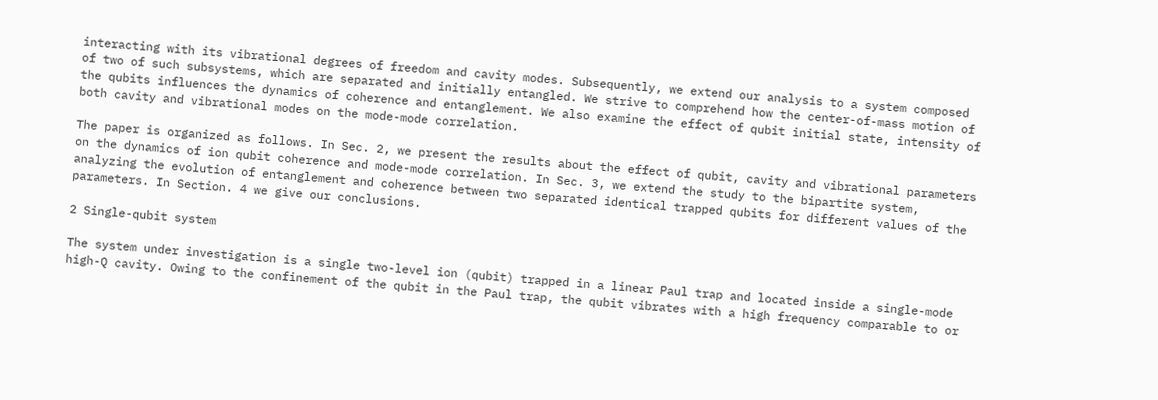interacting with its vibrational degrees of freedom and cavity modes. Subsequently, we extend our analysis to a system composed of two of such subsystems, which are separated and initially entangled. We strive to comprehend how the center-of-mass motion of the qubits influences the dynamics of coherence and entanglement. We also examine the effect of qubit initial state, intensity of both cavity and vibrational modes on the mode-mode correlation.

The paper is organized as follows. In Sec. 2, we present the results about the effect of qubit, cavity and vibrational parameters on the dynamics of ion qubit coherence and mode-mode correlation. In Sec. 3, we extend the study to the bipartite system, analyzing the evolution of entanglement and coherence between two separated identical trapped qubits for different values of the parameters. In Section. 4 we give our conclusions.

2 Single-qubit system

The system under investigation is a single two-level ion (qubit) trapped in a linear Paul trap and located inside a single-mode high-Q cavity. Owing to the confinement of the qubit in the Paul trap, the qubit vibrates with a high frequency comparable to or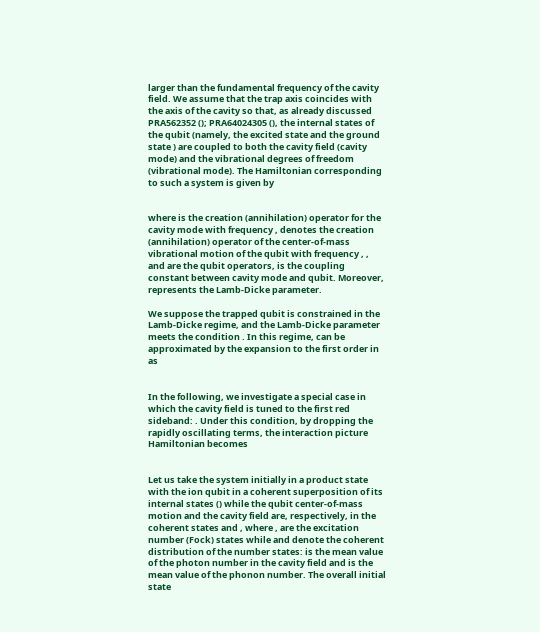larger than the fundamental frequency of the cavity field. We assume that the trap axis coincides with the axis of the cavity so that, as already discussed PRA562352 (); PRA64024305 (), the internal states of the qubit (namely, the excited state and the ground state ) are coupled to both the cavity field (cavity mode) and the vibrational degrees of freedom (vibrational mode). The Hamiltonian corresponding to such a system is given by


where is the creation (annihilation) operator for the cavity mode with frequency , denotes the creation (annihilation) operator of the center-of-mass vibrational motion of the qubit with frequency , , and are the qubit operators, is the coupling constant between cavity mode and qubit. Moreover, represents the Lamb-Dicke parameter.

We suppose the trapped qubit is constrained in the Lamb-Dicke regime, and the Lamb-Dicke parameter meets the condition . In this regime, can be approximated by the expansion to the first order in as


In the following, we investigate a special case in which the cavity field is tuned to the first red sideband: . Under this condition, by dropping the rapidly oscillating terms, the interaction picture Hamiltonian becomes


Let us take the system initially in a product state with the ion qubit in a coherent superposition of its internal states () while the qubit center-of-mass motion and the cavity field are, respectively, in the coherent states and , where , are the excitation number (Fock) states while and denote the coherent distribution of the number states: is the mean value of the photon number in the cavity field and is the mean value of the phonon number. The overall initial state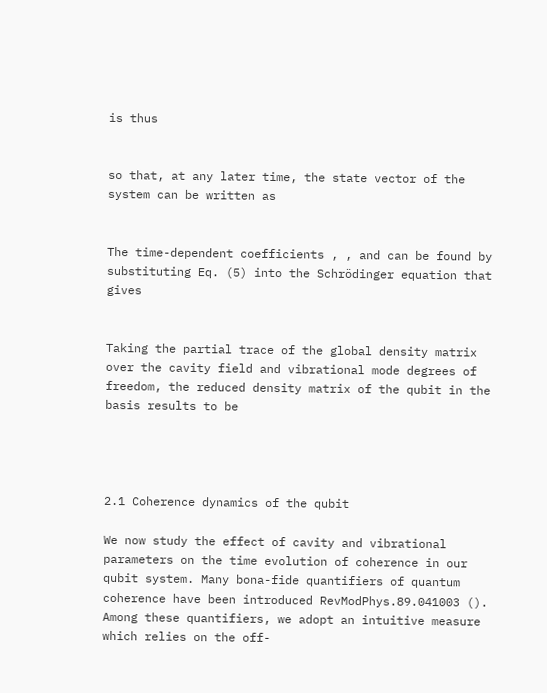is thus


so that, at any later time, the state vector of the system can be written as


The time-dependent coefficients , , and can be found by substituting Eq. (5) into the Schrödinger equation that gives


Taking the partial trace of the global density matrix over the cavity field and vibrational mode degrees of freedom, the reduced density matrix of the qubit in the basis results to be




2.1 Coherence dynamics of the qubit

We now study the effect of cavity and vibrational parameters on the time evolution of coherence in our qubit system. Many bona-fide quantifiers of quantum coherence have been introduced RevModPhys.89.041003 (). Among these quantifiers, we adopt an intuitive measure which relies on the off-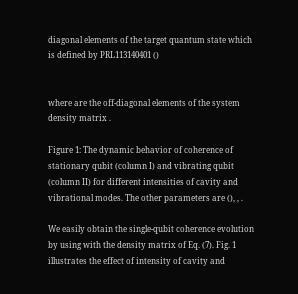diagonal elements of the target quantum state which is defined by PRL113140401 ()


where are the off-diagonal elements of the system density matrix .

Figure 1: The dynamic behavior of coherence of stationary qubit (column I) and vibrating qubit (column II) for different intensities of cavity and vibrational modes. The other parameters are (), , .

We easily obtain the single-qubit coherence evolution by using with the density matrix of Eq. (7). Fig. 1 illustrates the effect of intensity of cavity and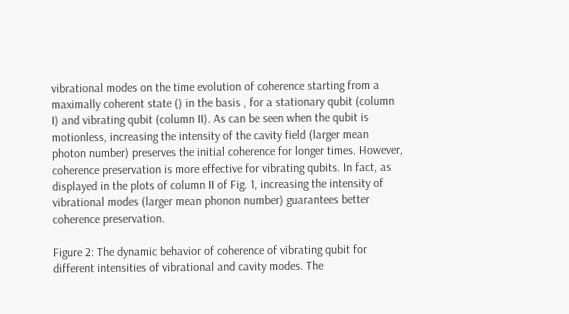vibrational modes on the time evolution of coherence starting from a maximally coherent state () in the basis , for a stationary qubit (column I) and vibrating qubit (column II). As can be seen when the qubit is motionless, increasing the intensity of the cavity field (larger mean photon number) preserves the initial coherence for longer times. However, coherence preservation is more effective for vibrating qubits. In fact, as displayed in the plots of column II of Fig. 1, increasing the intensity of vibrational modes (larger mean phonon number) guarantees better coherence preservation.

Figure 2: The dynamic behavior of coherence of vibrating qubit for different intensities of vibrational and cavity modes. The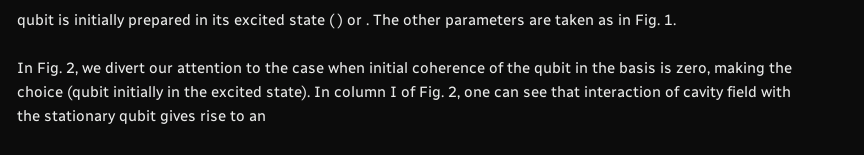qubit is initially prepared in its excited state ( ) or . The other parameters are taken as in Fig. 1.

In Fig. 2, we divert our attention to the case when initial coherence of the qubit in the basis is zero, making the choice (qubit initially in the excited state). In column I of Fig. 2, one can see that interaction of cavity field with the stationary qubit gives rise to an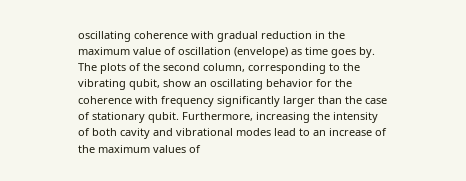oscillating coherence with gradual reduction in the maximum value of oscillation (envelope) as time goes by. The plots of the second column, corresponding to the vibrating qubit, show an oscillating behavior for the coherence with frequency significantly larger than the case of stationary qubit. Furthermore, increasing the intensity of both cavity and vibrational modes lead to an increase of the maximum values of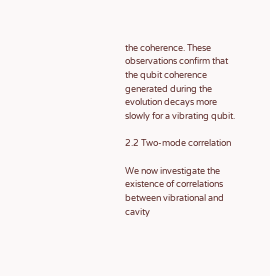the coherence. These observations confirm that the qubit coherence generated during the evolution decays more slowly for a vibrating qubit.

2.2 Two-mode correlation

We now investigate the existence of correlations between vibrational and cavity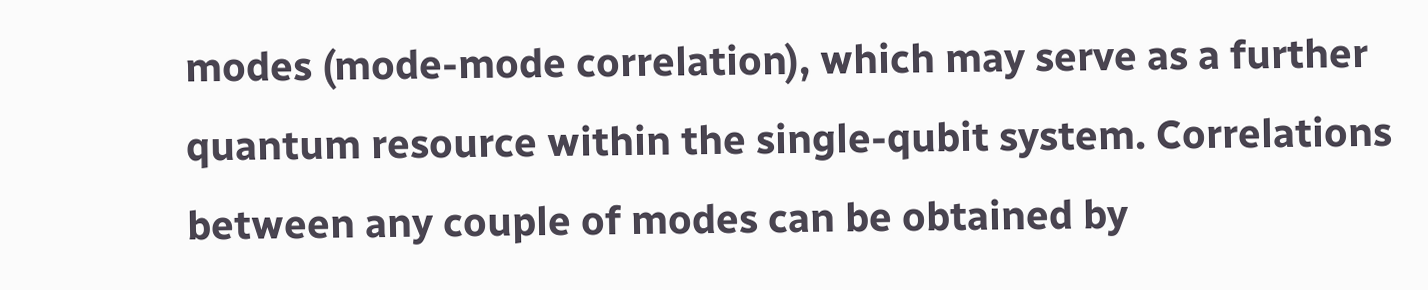modes (mode-mode correlation), which may serve as a further quantum resource within the single-qubit system. Correlations between any couple of modes can be obtained by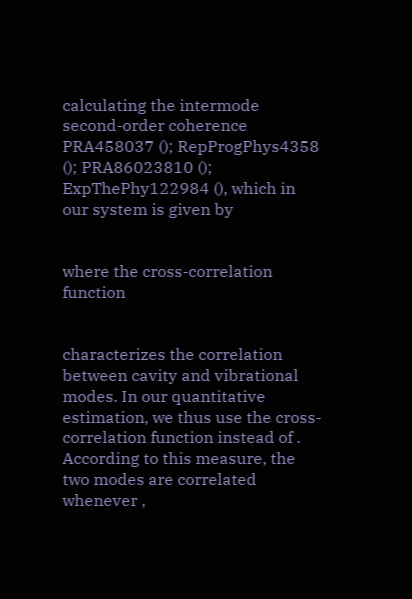calculating the intermode second-order coherence PRA458037 (); RepProgPhys4358 (); PRA86023810 (); ExpThePhy122984 (), which in our system is given by


where the cross-correlation function


characterizes the correlation between cavity and vibrational modes. In our quantitative estimation, we thus use the cross-correlation function instead of . According to this measure, the two modes are correlated whenever ,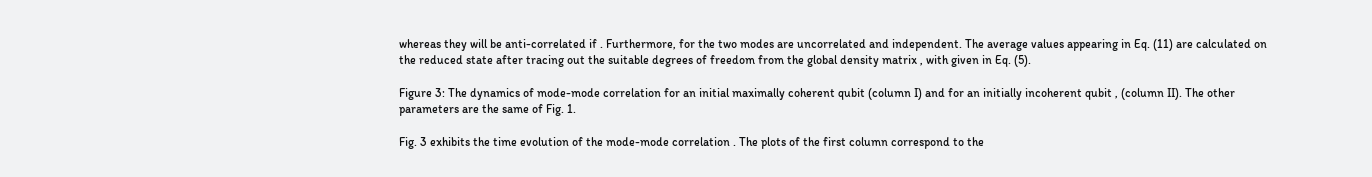whereas they will be anti-correlated if . Furthermore, for the two modes are uncorrelated and independent. The average values appearing in Eq. (11) are calculated on the reduced state after tracing out the suitable degrees of freedom from the global density matrix , with given in Eq. (5).

Figure 3: The dynamics of mode-mode correlation for an initial maximally coherent qubit (column I) and for an initially incoherent qubit , (column II). The other parameters are the same of Fig. 1.

Fig. 3 exhibits the time evolution of the mode-mode correlation . The plots of the first column correspond to the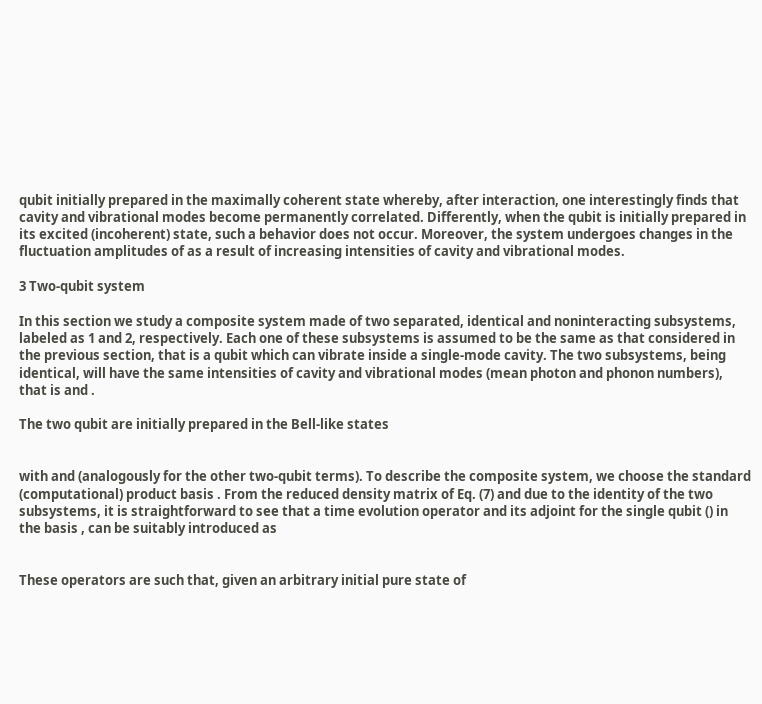qubit initially prepared in the maximally coherent state whereby, after interaction, one interestingly finds that cavity and vibrational modes become permanently correlated. Differently, when the qubit is initially prepared in its excited (incoherent) state, such a behavior does not occur. Moreover, the system undergoes changes in the fluctuation amplitudes of as a result of increasing intensities of cavity and vibrational modes.

3 Two-qubit system

In this section we study a composite system made of two separated, identical and noninteracting subsystems, labeled as 1 and 2, respectively. Each one of these subsystems is assumed to be the same as that considered in the previous section, that is a qubit which can vibrate inside a single-mode cavity. The two subsystems, being identical, will have the same intensities of cavity and vibrational modes (mean photon and phonon numbers), that is and .

The two qubit are initially prepared in the Bell-like states


with and (analogously for the other two-qubit terms). To describe the composite system, we choose the standard (computational) product basis . From the reduced density matrix of Eq. (7) and due to the identity of the two subsystems, it is straightforward to see that a time evolution operator and its adjoint for the single qubit () in the basis , can be suitably introduced as


These operators are such that, given an arbitrary initial pure state of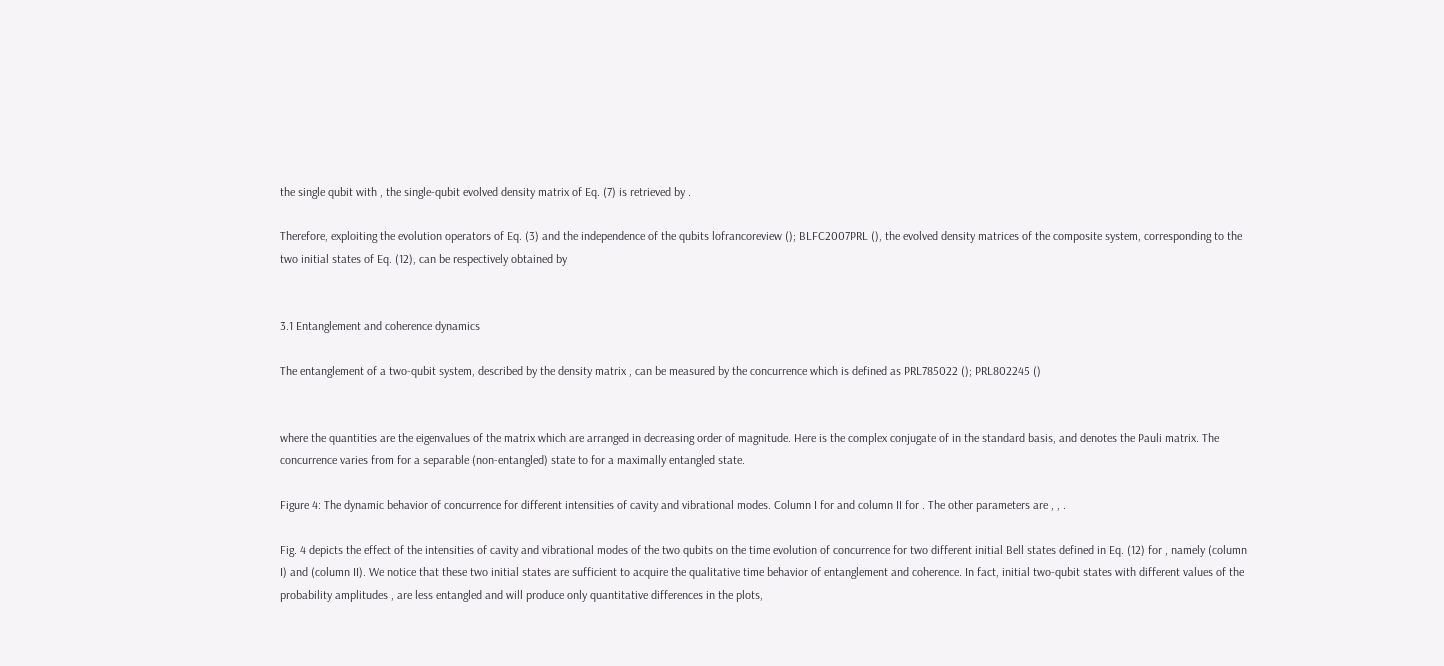the single qubit with , the single-qubit evolved density matrix of Eq. (7) is retrieved by .

Therefore, exploiting the evolution operators of Eq. (3) and the independence of the qubits lofrancoreview (); BLFC2007PRL (), the evolved density matrices of the composite system, corresponding to the two initial states of Eq. (12), can be respectively obtained by


3.1 Entanglement and coherence dynamics

The entanglement of a two-qubit system, described by the density matrix , can be measured by the concurrence which is defined as PRL785022 (); PRL802245 ()


where the quantities are the eigenvalues of the matrix which are arranged in decreasing order of magnitude. Here is the complex conjugate of in the standard basis, and denotes the Pauli matrix. The concurrence varies from for a separable (non-entangled) state to for a maximally entangled state.

Figure 4: The dynamic behavior of concurrence for different intensities of cavity and vibrational modes. Column I for and column II for . The other parameters are , , .

Fig. 4 depicts the effect of the intensities of cavity and vibrational modes of the two qubits on the time evolution of concurrence for two different initial Bell states defined in Eq. (12) for , namely (column I) and (column II). We notice that these two initial states are sufficient to acquire the qualitative time behavior of entanglement and coherence. In fact, initial two-qubit states with different values of the probability amplitudes , are less entangled and will produce only quantitative differences in the plots,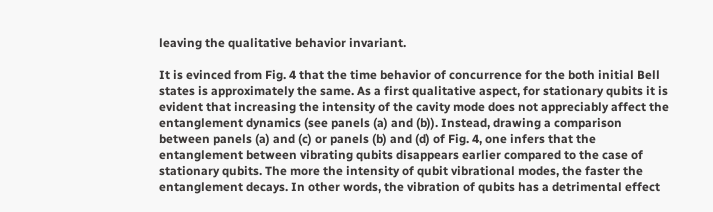leaving the qualitative behavior invariant.

It is evinced from Fig. 4 that the time behavior of concurrence for the both initial Bell states is approximately the same. As a first qualitative aspect, for stationary qubits it is evident that increasing the intensity of the cavity mode does not appreciably affect the entanglement dynamics (see panels (a) and (b)). Instead, drawing a comparison between panels (a) and (c) or panels (b) and (d) of Fig. 4, one infers that the entanglement between vibrating qubits disappears earlier compared to the case of stationary qubits. The more the intensity of qubit vibrational modes, the faster the entanglement decays. In other words, the vibration of qubits has a detrimental effect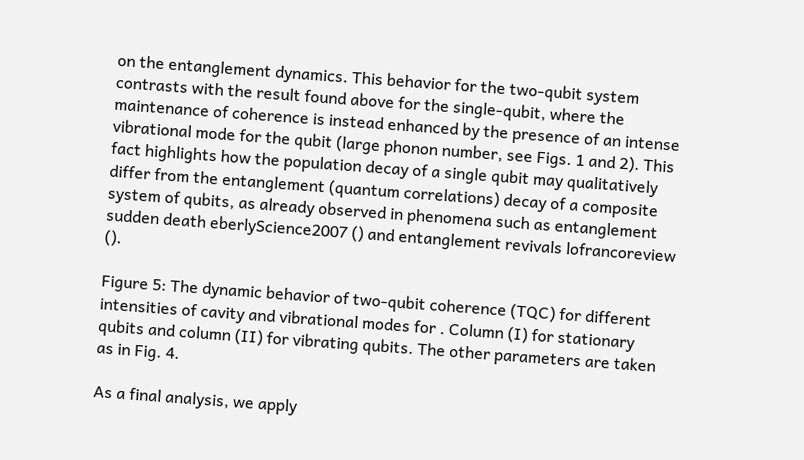on the entanglement dynamics. This behavior for the two-qubit system contrasts with the result found above for the single-qubit, where the maintenance of coherence is instead enhanced by the presence of an intense vibrational mode for the qubit (large phonon number, see Figs. 1 and 2). This fact highlights how the population decay of a single qubit may qualitatively differ from the entanglement (quantum correlations) decay of a composite system of qubits, as already observed in phenomena such as entanglement sudden death eberlyScience2007 () and entanglement revivals lofrancoreview ().

Figure 5: The dynamic behavior of two-qubit coherence (TQC) for different intensities of cavity and vibrational modes for . Column (I) for stationary qubits and column (II) for vibrating qubits. The other parameters are taken as in Fig. 4.

As a final analysis, we apply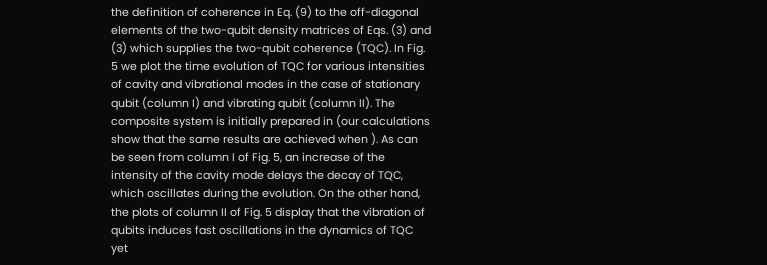the definition of coherence in Eq. (9) to the off-diagonal elements of the two-qubit density matrices of Eqs. (3) and (3) which supplies the two-qubit coherence (TQC). In Fig. 5 we plot the time evolution of TQC for various intensities of cavity and vibrational modes in the case of stationary qubit (column I) and vibrating qubit (column II). The composite system is initially prepared in (our calculations show that the same results are achieved when ). As can be seen from column I of Fig. 5, an increase of the intensity of the cavity mode delays the decay of TQC, which oscillates during the evolution. On the other hand, the plots of column II of Fig. 5 display that the vibration of qubits induces fast oscillations in the dynamics of TQC yet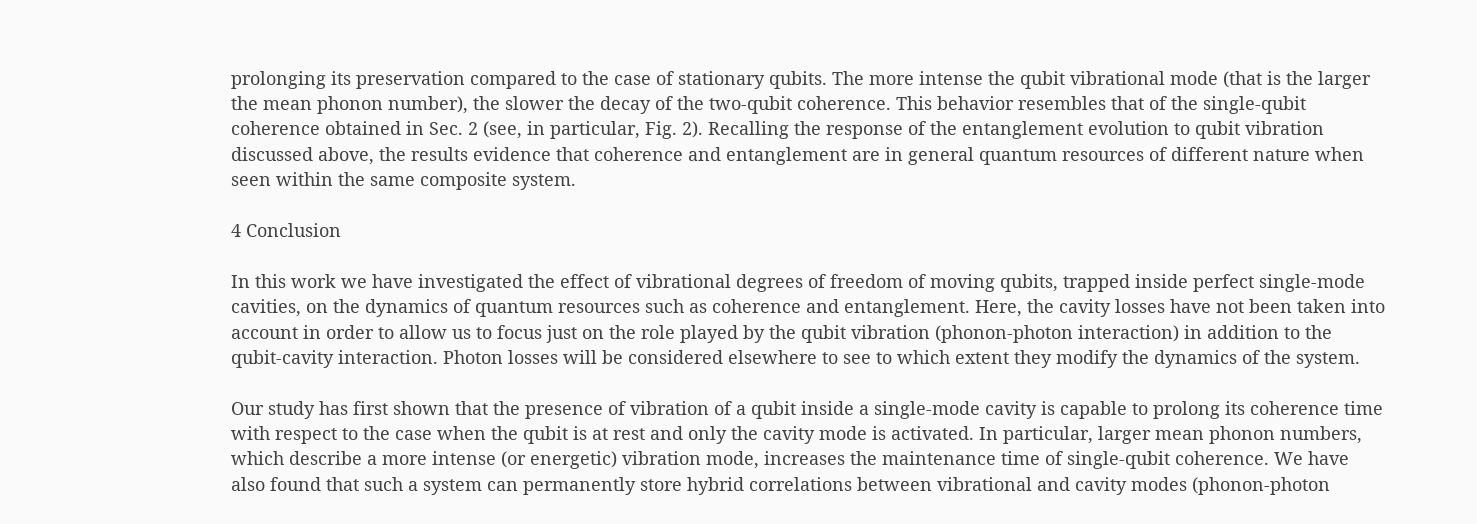prolonging its preservation compared to the case of stationary qubits. The more intense the qubit vibrational mode (that is the larger the mean phonon number), the slower the decay of the two-qubit coherence. This behavior resembles that of the single-qubit coherence obtained in Sec. 2 (see, in particular, Fig. 2). Recalling the response of the entanglement evolution to qubit vibration discussed above, the results evidence that coherence and entanglement are in general quantum resources of different nature when seen within the same composite system.

4 Conclusion

In this work we have investigated the effect of vibrational degrees of freedom of moving qubits, trapped inside perfect single-mode cavities, on the dynamics of quantum resources such as coherence and entanglement. Here, the cavity losses have not been taken into account in order to allow us to focus just on the role played by the qubit vibration (phonon-photon interaction) in addition to the qubit-cavity interaction. Photon losses will be considered elsewhere to see to which extent they modify the dynamics of the system.

Our study has first shown that the presence of vibration of a qubit inside a single-mode cavity is capable to prolong its coherence time with respect to the case when the qubit is at rest and only the cavity mode is activated. In particular, larger mean phonon numbers, which describe a more intense (or energetic) vibration mode, increases the maintenance time of single-qubit coherence. We have also found that such a system can permanently store hybrid correlations between vibrational and cavity modes (phonon-photon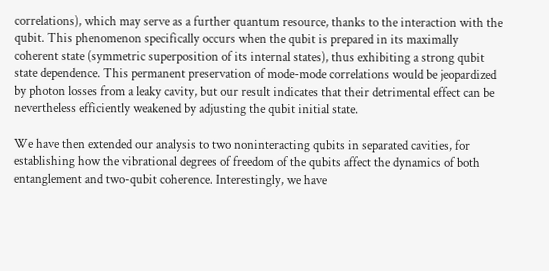correlations), which may serve as a further quantum resource, thanks to the interaction with the qubit. This phenomenon specifically occurs when the qubit is prepared in its maximally coherent state (symmetric superposition of its internal states), thus exhibiting a strong qubit state dependence. This permanent preservation of mode-mode correlations would be jeopardized by photon losses from a leaky cavity, but our result indicates that their detrimental effect can be nevertheless efficiently weakened by adjusting the qubit initial state.

We have then extended our analysis to two noninteracting qubits in separated cavities, for establishing how the vibrational degrees of freedom of the qubits affect the dynamics of both entanglement and two-qubit coherence. Interestingly, we have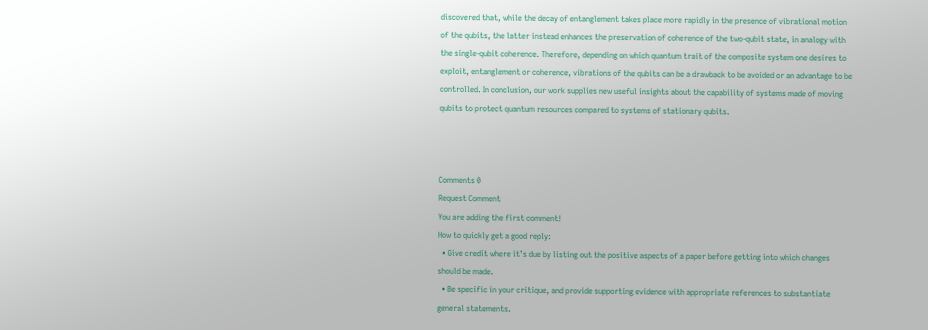discovered that, while the decay of entanglement takes place more rapidly in the presence of vibrational motion of the qubits, the latter instead enhances the preservation of coherence of the two-qubit state, in analogy with the single-qubit coherence. Therefore, depending on which quantum trait of the composite system one desires to exploit, entanglement or coherence, vibrations of the qubits can be a drawback to be avoided or an advantage to be controlled. In conclusion, our work supplies new useful insights about the capability of systems made of moving qubits to protect quantum resources compared to systems of stationary qubits.



Comments 0
Request Comment
You are adding the first comment!
How to quickly get a good reply:
  • Give credit where it’s due by listing out the positive aspects of a paper before getting into which changes should be made.
  • Be specific in your critique, and provide supporting evidence with appropriate references to substantiate general statements.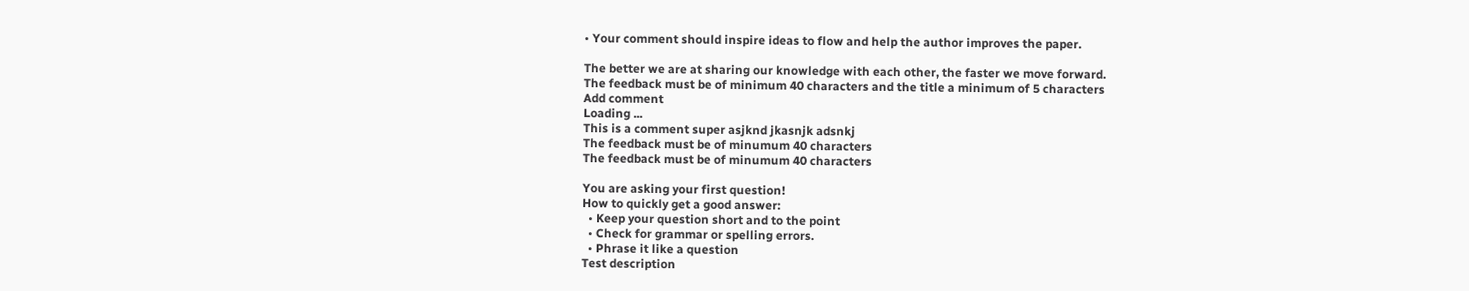• Your comment should inspire ideas to flow and help the author improves the paper.

The better we are at sharing our knowledge with each other, the faster we move forward.
The feedback must be of minimum 40 characters and the title a minimum of 5 characters
Add comment
Loading ...
This is a comment super asjknd jkasnjk adsnkj
The feedback must be of minumum 40 characters
The feedback must be of minumum 40 characters

You are asking your first question!
How to quickly get a good answer:
  • Keep your question short and to the point
  • Check for grammar or spelling errors.
  • Phrase it like a question
Test description